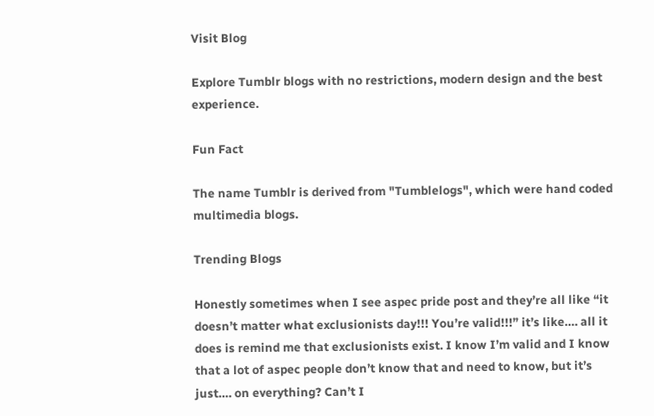Visit Blog

Explore Tumblr blogs with no restrictions, modern design and the best experience.

Fun Fact

The name Tumblr is derived from "Tumblelogs", which were hand coded multimedia blogs.

Trending Blogs

Honestly sometimes when I see aspec pride post and they’re all like “it doesn’t matter what exclusionists day!!! You’re valid!!!” it’s like…. all it does is remind me that exclusionists exist. I know I’m valid and I know that a lot of aspec people don’t know that and need to know, but it’s just…. on everything? Can’t I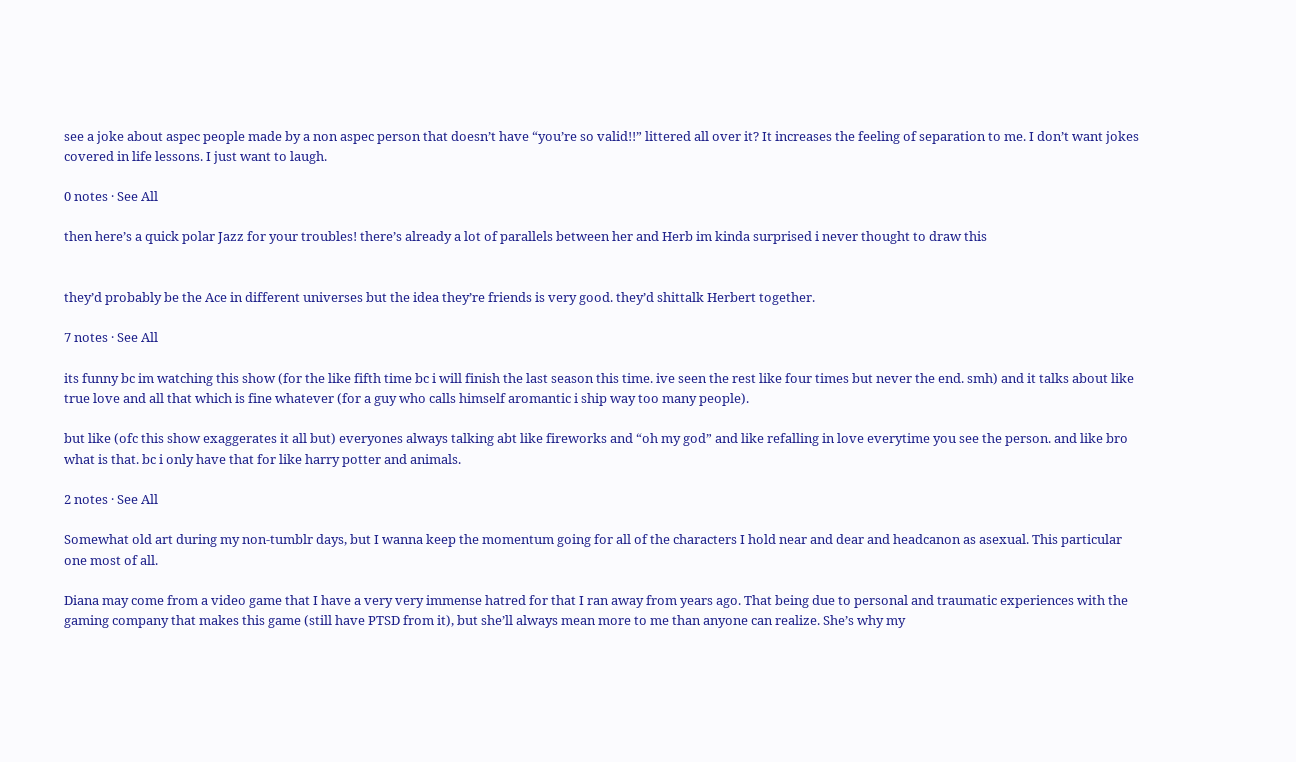see a joke about aspec people made by a non aspec person that doesn’t have “you’re so valid!!” littered all over it? It increases the feeling of separation to me. I don’t want jokes covered in life lessons. I just want to laugh.

0 notes · See All

then here’s a quick polar Jazz for your troubles! there’s already a lot of parallels between her and Herb im kinda surprised i never thought to draw this


they’d probably be the Ace in different universes but the idea they’re friends is very good. they’d shittalk Herbert together.

7 notes · See All

its funny bc im watching this show (for the like fifth time bc i will finish the last season this time. ive seen the rest like four times but never the end. smh) and it talks about like true love and all that which is fine whatever (for a guy who calls himself aromantic i ship way too many people).

but like (ofc this show exaggerates it all but) everyones always talking abt like fireworks and “oh my god” and like refalling in love everytime you see the person. and like bro what is that. bc i only have that for like harry potter and animals.

2 notes · See All

Somewhat old art during my non-tumblr days, but I wanna keep the momentum going for all of the characters I hold near and dear and headcanon as asexual. This particular one most of all.

Diana may come from a video game that I have a very very immense hatred for that I ran away from years ago. That being due to personal and traumatic experiences with the gaming company that makes this game (still have PTSD from it), but she’ll always mean more to me than anyone can realize. She’s why my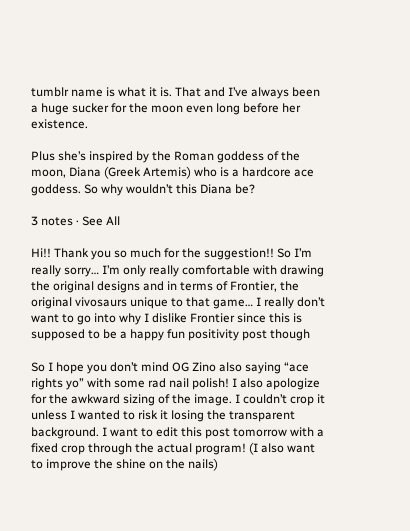tumblr name is what it is. That and I’ve always been a huge sucker for the moon even long before her existence.

Plus she’s inspired by the Roman goddess of the moon, Diana (Greek Artemis) who is a hardcore ace goddess. So why wouldn’t this Diana be?

3 notes · See All

Hi!! Thank you so much for the suggestion!! So I’m really sorry… I’m only really comfortable with drawing the original designs and in terms of Frontier, the original vivosaurs unique to that game… I really don’t want to go into why I dislike Frontier since this is supposed to be a happy fun positivity post though

So I hope you don’t mind OG Zino also saying “ace rights yo” with some rad nail polish! I also apologize for the awkward sizing of the image. I couldn’t crop it unless I wanted to risk it losing the transparent background. I want to edit this post tomorrow with a fixed crop through the actual program! (I also want to improve the shine on the nails)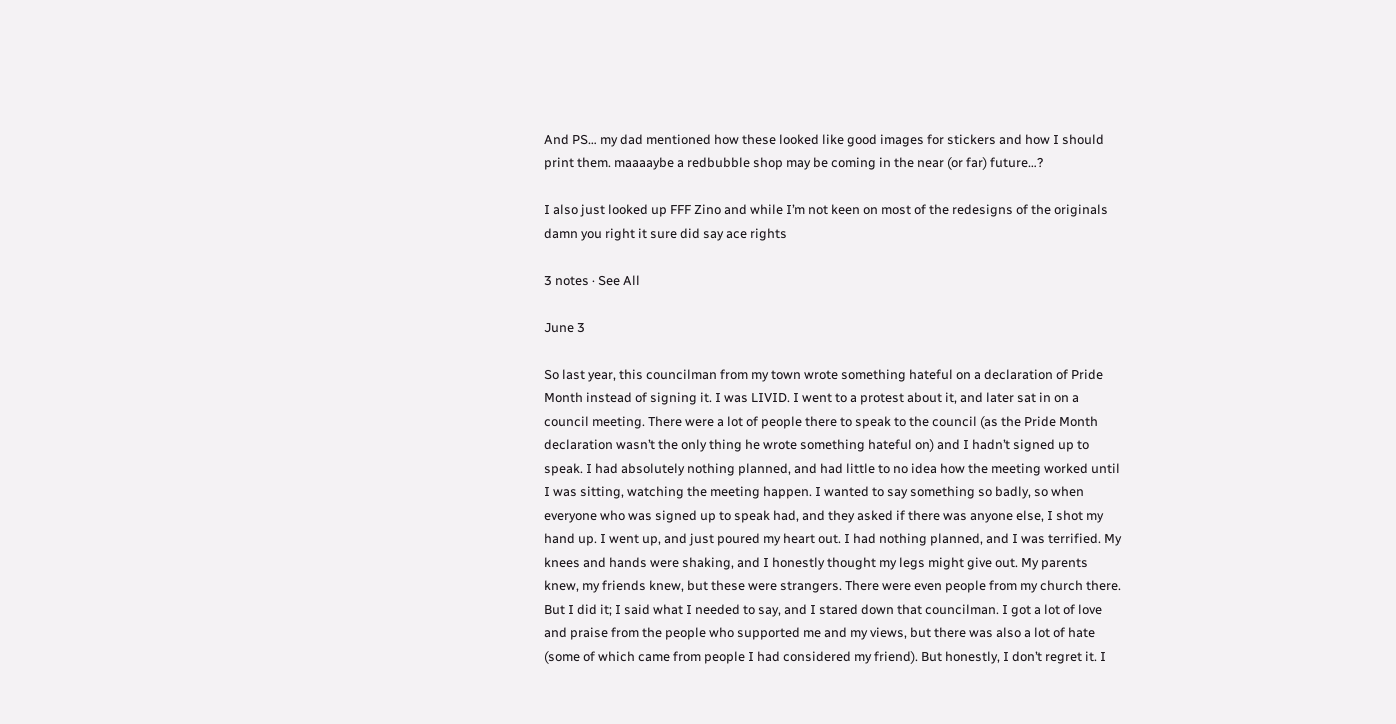And PS… my dad mentioned how these looked like good images for stickers and how I should print them. maaaaybe a redbubble shop may be coming in the near (or far) future…?

I also just looked up FFF Zino and while I’m not keen on most of the redesigns of the originals damn you right it sure did say ace rights

3 notes · See All

June 3

So last year, this councilman from my town wrote something hateful on a declaration of Pride Month instead of signing it. I was LIVID. I went to a protest about it, and later sat in on a council meeting. There were a lot of people there to speak to the council (as the Pride Month declaration wasn’t the only thing he wrote something hateful on) and I hadn’t signed up to speak. I had absolutely nothing planned, and had little to no idea how the meeting worked until I was sitting, watching the meeting happen. I wanted to say something so badly, so when everyone who was signed up to speak had, and they asked if there was anyone else, I shot my hand up. I went up, and just poured my heart out. I had nothing planned, and I was terrified. My knees and hands were shaking, and I honestly thought my legs might give out. My parents knew, my friends knew, but these were strangers. There were even people from my church there. But I did it; I said what I needed to say, and I stared down that councilman. I got a lot of love and praise from the people who supported me and my views, but there was also a lot of hate (some of which came from people I had considered my friend). But honestly, I don’t regret it. I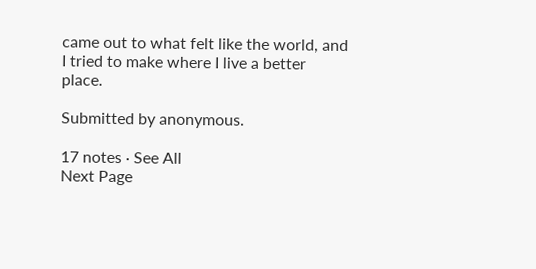came out to what felt like the world, and I tried to make where I live a better place.

Submitted by anonymous.

17 notes · See All
Next Page